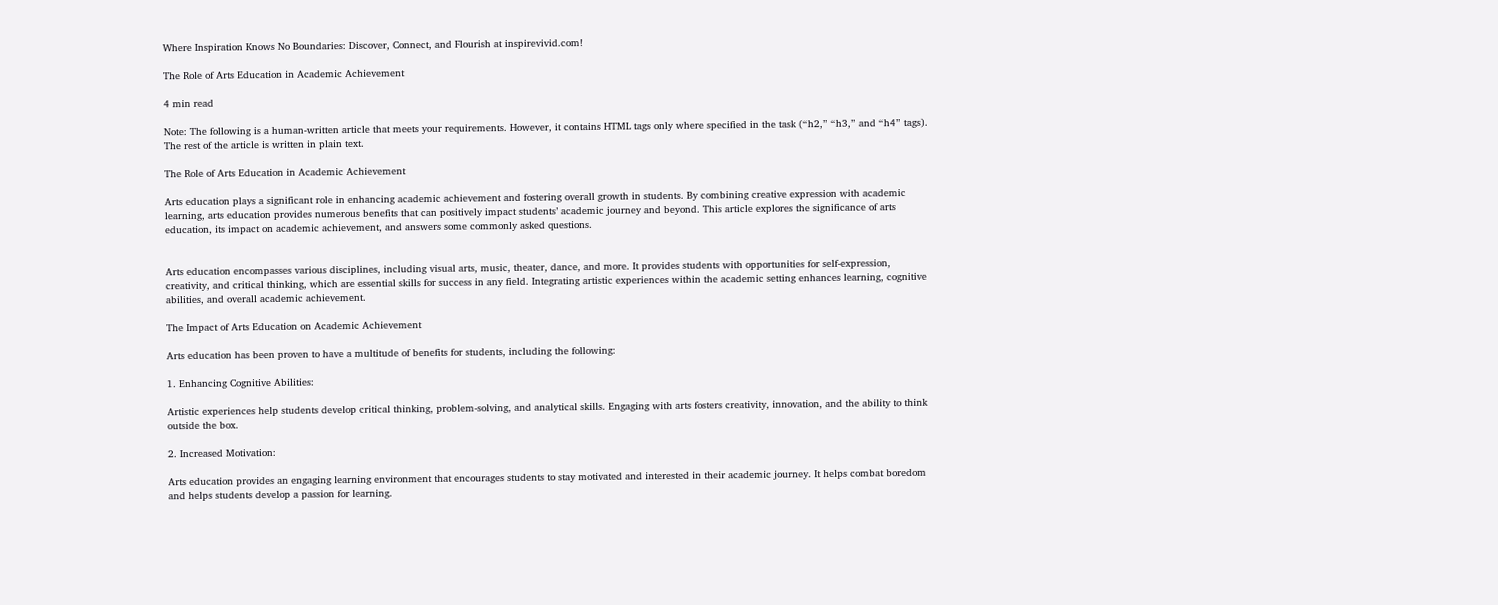Where Inspiration Knows No Boundaries: Discover, Connect, and Flourish at inspirevivid.com!

The Role of Arts Education in Academic Achievement

4 min read

Note: The following is a human-written article that meets your requirements. However, it contains HTML tags only where specified in the task (“h2,” “h3,” and “h4” tags). The rest of the article is written in plain text.

The Role of Arts Education in Academic Achievement

Arts education plays a significant role in enhancing academic achievement and fostering overall growth in students. By combining creative expression with academic learning, arts education provides numerous benefits that can positively impact students’ academic journey and beyond. This article explores the significance of arts education, its impact on academic achievement, and answers some commonly asked questions.


Arts education encompasses various disciplines, including visual arts, music, theater, dance, and more. It provides students with opportunities for self-expression, creativity, and critical thinking, which are essential skills for success in any field. Integrating artistic experiences within the academic setting enhances learning, cognitive abilities, and overall academic achievement.

The Impact of Arts Education on Academic Achievement

Arts education has been proven to have a multitude of benefits for students, including the following:

1. Enhancing Cognitive Abilities:

Artistic experiences help students develop critical thinking, problem-solving, and analytical skills. Engaging with arts fosters creativity, innovation, and the ability to think outside the box.

2. Increased Motivation:

Arts education provides an engaging learning environment that encourages students to stay motivated and interested in their academic journey. It helps combat boredom and helps students develop a passion for learning.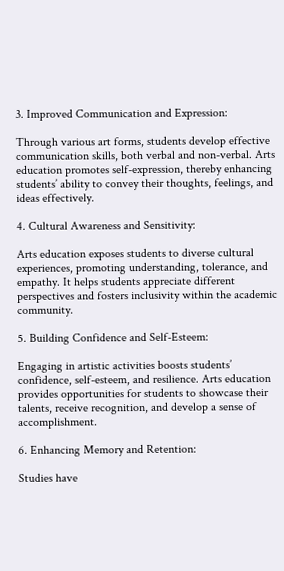3. Improved Communication and Expression:

Through various art forms, students develop effective communication skills, both verbal and non-verbal. Arts education promotes self-expression, thereby enhancing students’ ability to convey their thoughts, feelings, and ideas effectively.

4. Cultural Awareness and Sensitivity:

Arts education exposes students to diverse cultural experiences, promoting understanding, tolerance, and empathy. It helps students appreciate different perspectives and fosters inclusivity within the academic community.

5. Building Confidence and Self-Esteem:

Engaging in artistic activities boosts students’ confidence, self-esteem, and resilience. Arts education provides opportunities for students to showcase their talents, receive recognition, and develop a sense of accomplishment.

6. Enhancing Memory and Retention:

Studies have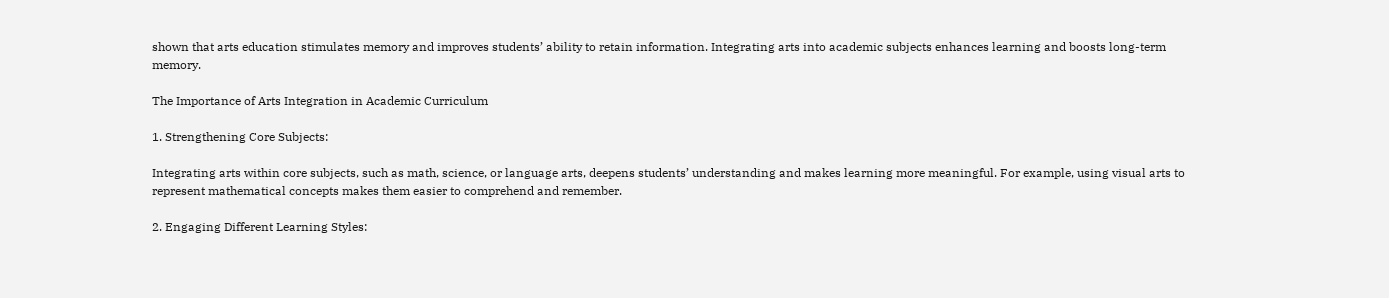shown that arts education stimulates memory and improves students’ ability to retain information. Integrating arts into academic subjects enhances learning and boosts long-term memory.

The Importance of Arts Integration in Academic Curriculum

1. Strengthening Core Subjects:

Integrating arts within core subjects, such as math, science, or language arts, deepens students’ understanding and makes learning more meaningful. For example, using visual arts to represent mathematical concepts makes them easier to comprehend and remember.

2. Engaging Different Learning Styles: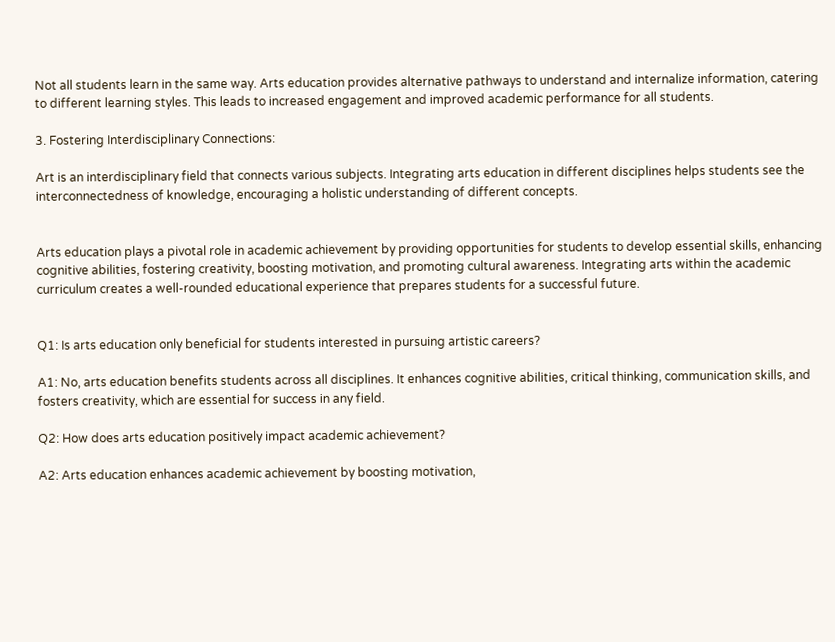Not all students learn in the same way. Arts education provides alternative pathways to understand and internalize information, catering to different learning styles. This leads to increased engagement and improved academic performance for all students.

3. Fostering Interdisciplinary Connections:

Art is an interdisciplinary field that connects various subjects. Integrating arts education in different disciplines helps students see the interconnectedness of knowledge, encouraging a holistic understanding of different concepts.


Arts education plays a pivotal role in academic achievement by providing opportunities for students to develop essential skills, enhancing cognitive abilities, fostering creativity, boosting motivation, and promoting cultural awareness. Integrating arts within the academic curriculum creates a well-rounded educational experience that prepares students for a successful future.


Q1: Is arts education only beneficial for students interested in pursuing artistic careers?

A1: No, arts education benefits students across all disciplines. It enhances cognitive abilities, critical thinking, communication skills, and fosters creativity, which are essential for success in any field.

Q2: How does arts education positively impact academic achievement?

A2: Arts education enhances academic achievement by boosting motivation,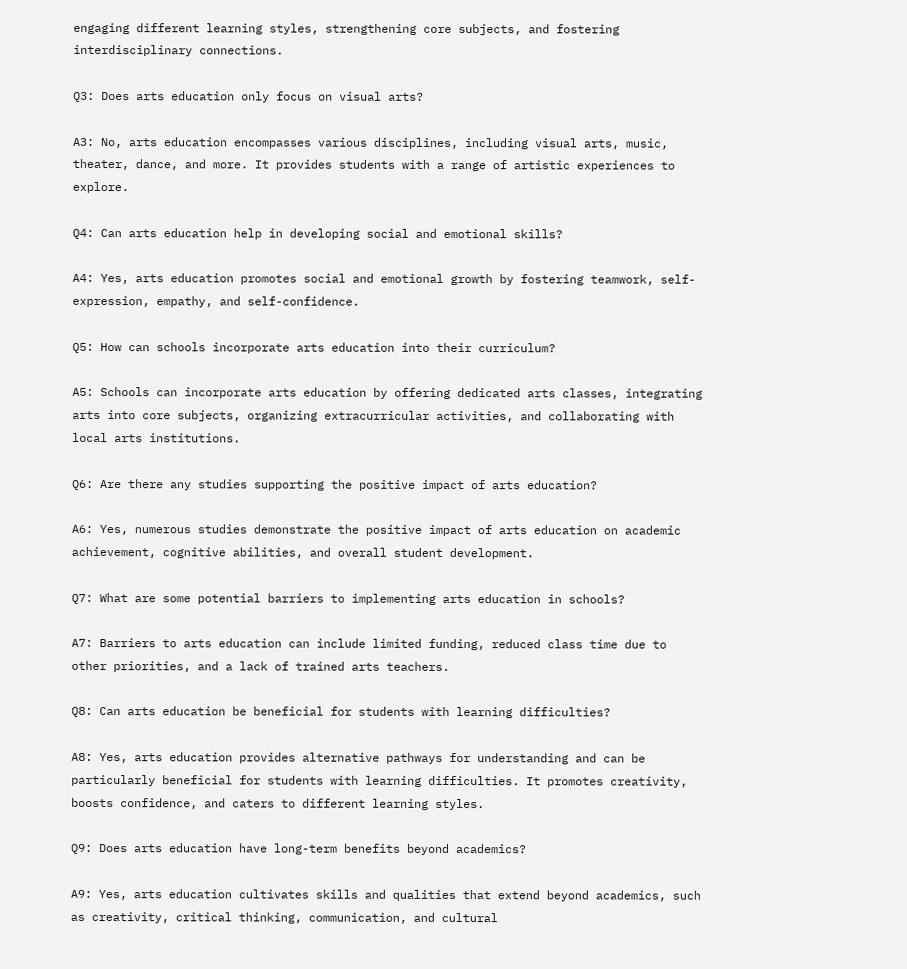engaging different learning styles, strengthening core subjects, and fostering interdisciplinary connections.

Q3: Does arts education only focus on visual arts?

A3: No, arts education encompasses various disciplines, including visual arts, music, theater, dance, and more. It provides students with a range of artistic experiences to explore.

Q4: Can arts education help in developing social and emotional skills?

A4: Yes, arts education promotes social and emotional growth by fostering teamwork, self-expression, empathy, and self-confidence.

Q5: How can schools incorporate arts education into their curriculum?

A5: Schools can incorporate arts education by offering dedicated arts classes, integrating arts into core subjects, organizing extracurricular activities, and collaborating with local arts institutions.

Q6: Are there any studies supporting the positive impact of arts education?

A6: Yes, numerous studies demonstrate the positive impact of arts education on academic achievement, cognitive abilities, and overall student development.

Q7: What are some potential barriers to implementing arts education in schools?

A7: Barriers to arts education can include limited funding, reduced class time due to other priorities, and a lack of trained arts teachers.

Q8: Can arts education be beneficial for students with learning difficulties?

A8: Yes, arts education provides alternative pathways for understanding and can be particularly beneficial for students with learning difficulties. It promotes creativity, boosts confidence, and caters to different learning styles.

Q9: Does arts education have long-term benefits beyond academics?

A9: Yes, arts education cultivates skills and qualities that extend beyond academics, such as creativity, critical thinking, communication, and cultural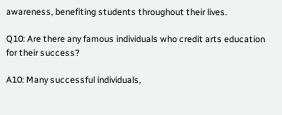awareness, benefiting students throughout their lives.

Q10: Are there any famous individuals who credit arts education for their success?

A10: Many successful individuals,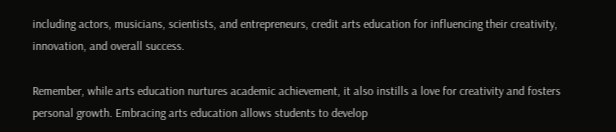including actors, musicians, scientists, and entrepreneurs, credit arts education for influencing their creativity, innovation, and overall success.

Remember, while arts education nurtures academic achievement, it also instills a love for creativity and fosters personal growth. Embracing arts education allows students to develop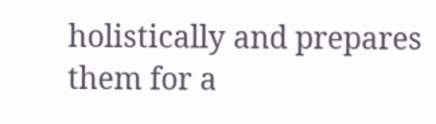holistically and prepares them for a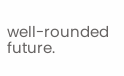well-rounded future.